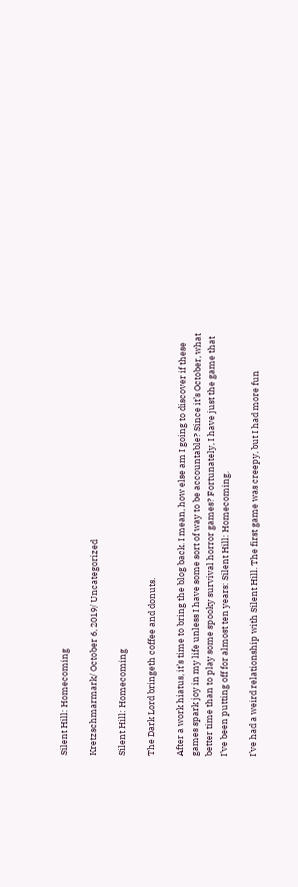Silent Hill: Homecoming

Kretzschmarmark/ October 6, 2019/ Uncategorized

Silent Hill: Homecoming

The Dark Lord bringeth coffee and donuts.

After a work hiatus, it’s time to bring the blog back. I mean, how else am I going to discover if these games spark joy in my life unless I have some sort of way to be accountable? Since it’s October, what better time than to play some spooky survival horror games? Fortunately, I have just the game that I’ve been putting off for almost ten years: Silent Hill: Homecoming.

I’ve had a weird relationship with Silent Hill. The first game was creepy, but I had more fun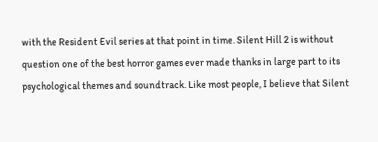with the Resident Evil series at that point in time. Silent Hill 2 is without question one of the best horror games ever made thanks in large part to its psychological themes and soundtrack. Like most people, I believe that Silent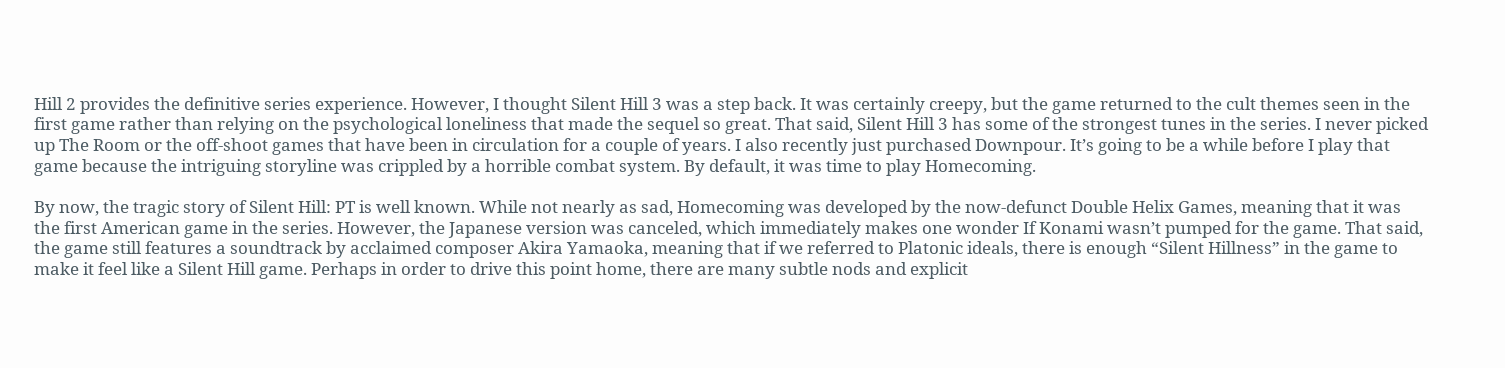Hill 2 provides the definitive series experience. However, I thought Silent Hill 3 was a step back. It was certainly creepy, but the game returned to the cult themes seen in the first game rather than relying on the psychological loneliness that made the sequel so great. That said, Silent Hill 3 has some of the strongest tunes in the series. I never picked up The Room or the off-shoot games that have been in circulation for a couple of years. I also recently just purchased Downpour. It’s going to be a while before I play that game because the intriguing storyline was crippled by a horrible combat system. By default, it was time to play Homecoming.

By now, the tragic story of Silent Hill: PT is well known. While not nearly as sad, Homecoming was developed by the now-defunct Double Helix Games, meaning that it was the first American game in the series. However, the Japanese version was canceled, which immediately makes one wonder If Konami wasn’t pumped for the game. That said, the game still features a soundtrack by acclaimed composer Akira Yamaoka, meaning that if we referred to Platonic ideals, there is enough “Silent Hillness” in the game to make it feel like a Silent Hill game. Perhaps in order to drive this point home, there are many subtle nods and explicit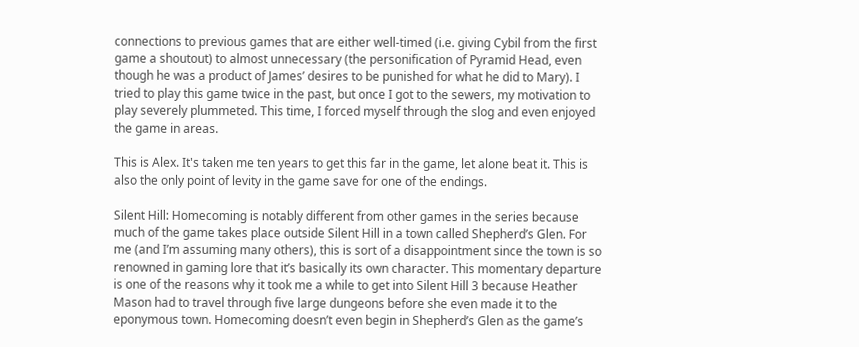connections to previous games that are either well-timed (i.e. giving Cybil from the first game a shoutout) to almost unnecessary (the personification of Pyramid Head, even though he was a product of James’ desires to be punished for what he did to Mary). I tried to play this game twice in the past, but once I got to the sewers, my motivation to play severely plummeted. This time, I forced myself through the slog and even enjoyed the game in areas.

This is Alex. It's taken me ten years to get this far in the game, let alone beat it. This is also the only point of levity in the game save for one of the endings.

Silent Hill: Homecoming is notably different from other games in the series because much of the game takes place outside Silent Hill in a town called Shepherd’s Glen. For me (and I’m assuming many others), this is sort of a disappointment since the town is so renowned in gaming lore that it’s basically its own character. This momentary departure is one of the reasons why it took me a while to get into Silent Hill 3 because Heather Mason had to travel through five large dungeons before she even made it to the eponymous town. Homecoming doesn’t even begin in Shepherd’s Glen as the game’s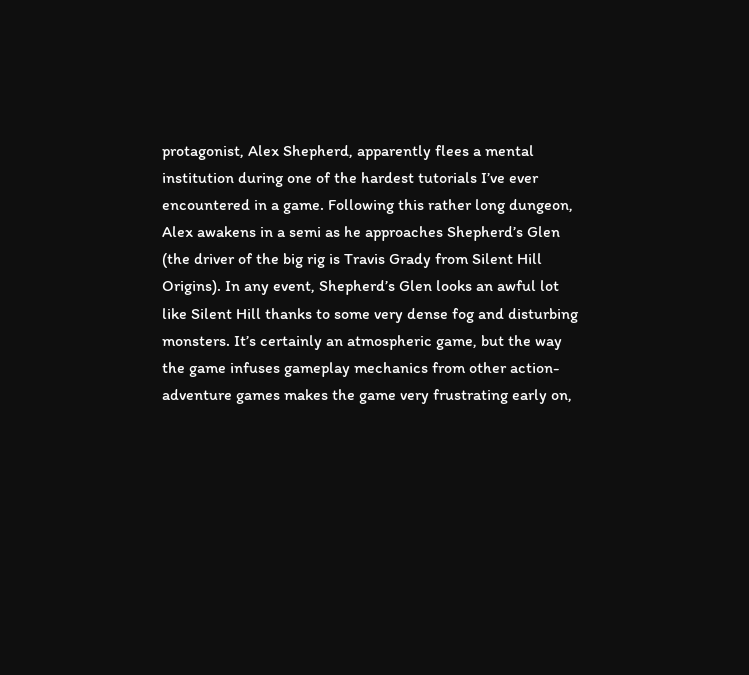protagonist, Alex Shepherd, apparently flees a mental institution during one of the hardest tutorials I’ve ever encountered in a game. Following this rather long dungeon, Alex awakens in a semi as he approaches Shepherd’s Glen (the driver of the big rig is Travis Grady from Silent Hill Origins). In any event, Shepherd’s Glen looks an awful lot like Silent Hill thanks to some very dense fog and disturbing monsters. It’s certainly an atmospheric game, but the way the game infuses gameplay mechanics from other action-adventure games makes the game very frustrating early on,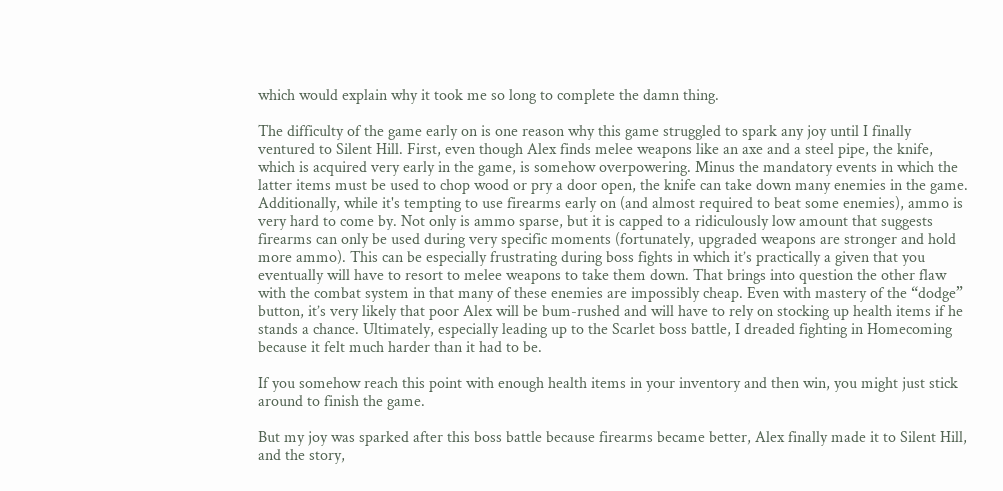which would explain why it took me so long to complete the damn thing.

The difficulty of the game early on is one reason why this game struggled to spark any joy until I finally ventured to Silent Hill. First, even though Alex finds melee weapons like an axe and a steel pipe, the knife, which is acquired very early in the game, is somehow overpowering. Minus the mandatory events in which the latter items must be used to chop wood or pry a door open, the knife can take down many enemies in the game. Additionally, while it's tempting to use firearms early on (and almost required to beat some enemies), ammo is very hard to come by. Not only is ammo sparse, but it is capped to a ridiculously low amount that suggests firearms can only be used during very specific moments (fortunately, upgraded weapons are stronger and hold more ammo). This can be especially frustrating during boss fights in which it’s practically a given that you eventually will have to resort to melee weapons to take them down. That brings into question the other flaw with the combat system in that many of these enemies are impossibly cheap. Even with mastery of the “dodge” button, it’s very likely that poor Alex will be bum-rushed and will have to rely on stocking up health items if he stands a chance. Ultimately, especially leading up to the Scarlet boss battle, I dreaded fighting in Homecoming because it felt much harder than it had to be.

If you somehow reach this point with enough health items in your inventory and then win, you might just stick around to finish the game.

But my joy was sparked after this boss battle because firearms became better, Alex finally made it to Silent Hill, and the story,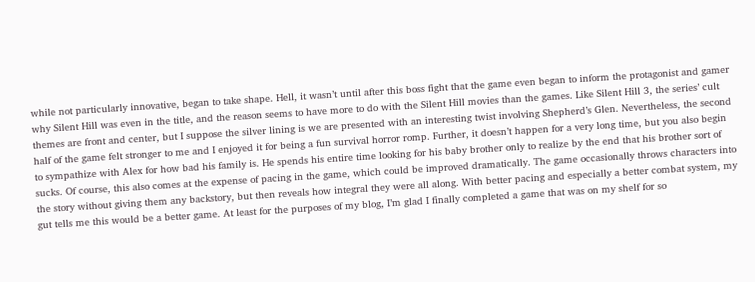while not particularly innovative, began to take shape. Hell, it wasn’t until after this boss fight that the game even began to inform the protagonist and gamer why Silent Hill was even in the title, and the reason seems to have more to do with the Silent Hill movies than the games. Like Silent Hill 3, the series’ cult themes are front and center, but I suppose the silver lining is we are presented with an interesting twist involving Shepherd’s Glen. Nevertheless, the second half of the game felt stronger to me and I enjoyed it for being a fun survival horror romp. Further, it doesn’t happen for a very long time, but you also begin to sympathize with Alex for how bad his family is. He spends his entire time looking for his baby brother only to realize by the end that his brother sort of sucks. Of course, this also comes at the expense of pacing in the game, which could be improved dramatically. The game occasionally throws characters into the story without giving them any backstory, but then reveals how integral they were all along. With better pacing and especially a better combat system, my gut tells me this would be a better game. At least for the purposes of my blog, I’m glad I finally completed a game that was on my shelf for so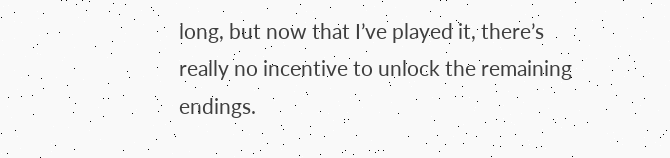long, but now that I’ve played it, there’s really no incentive to unlock the remaining endings.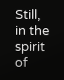Still, in the spirit of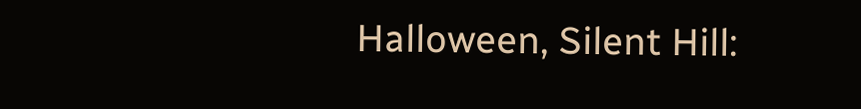Halloween, Silent Hill: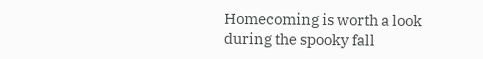Homecoming is worth a look during the spooky fall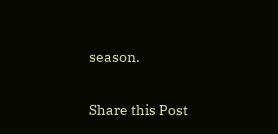season.

Share this Post